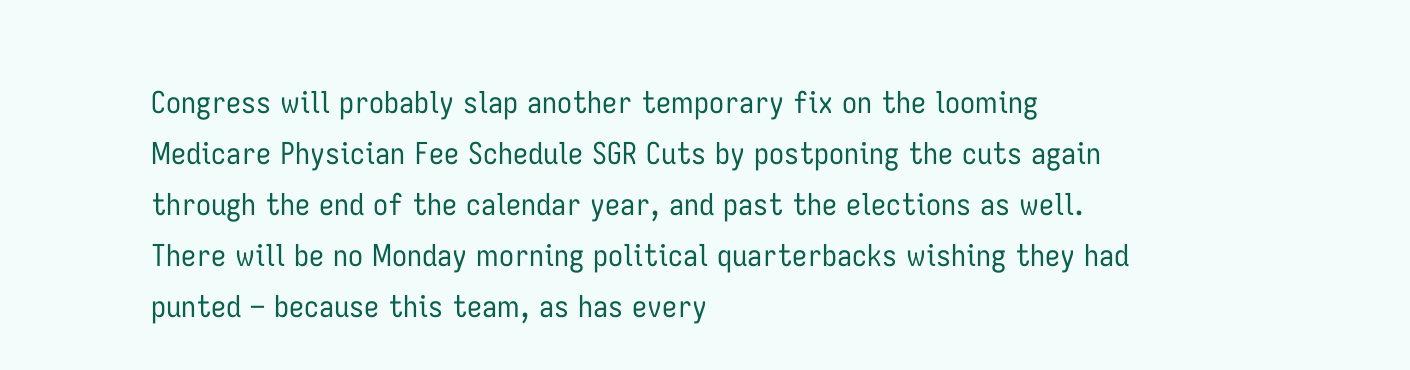Congress will probably slap another temporary fix on the looming Medicare Physician Fee Schedule SGR Cuts by postponing the cuts again through the end of the calendar year, and past the elections as well. There will be no Monday morning political quarterbacks wishing they had punted – because this team, as has every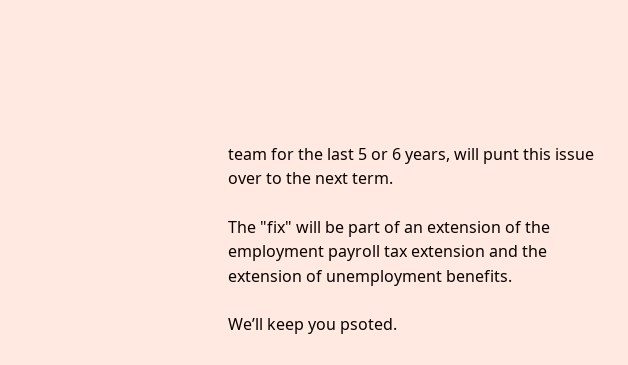team for the last 5 or 6 years, will punt this issue over to the next term.

The "fix" will be part of an extension of the employment payroll tax extension and the extension of unemployment benefits.

We’ll keep you psoted.